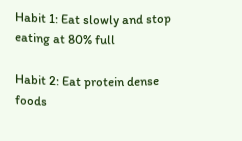Habit 1: Eat slowly and stop eating at 80% full

Habit 2: Eat protein dense foods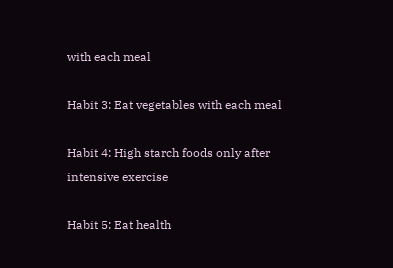with each meal

Habit 3: Eat vegetables with each meal

Habit 4: High starch foods only after intensive exercise

Habit 5: Eat health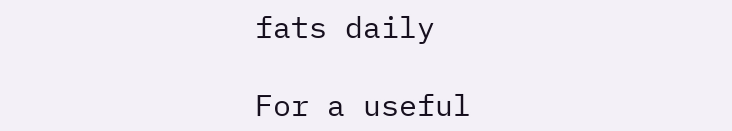fats daily

For a useful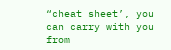“cheat sheet’, you can carry with you from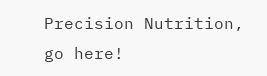Precision Nutrition, go here!